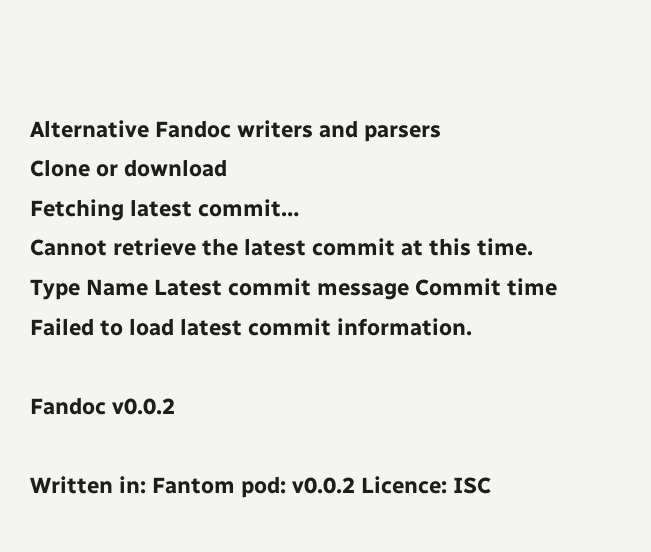Alternative Fandoc writers and parsers
Clone or download
Fetching latest commit…
Cannot retrieve the latest commit at this time.
Type Name Latest commit message Commit time
Failed to load latest commit information.

Fandoc v0.0.2

Written in: Fantom pod: v0.0.2 Licence: ISC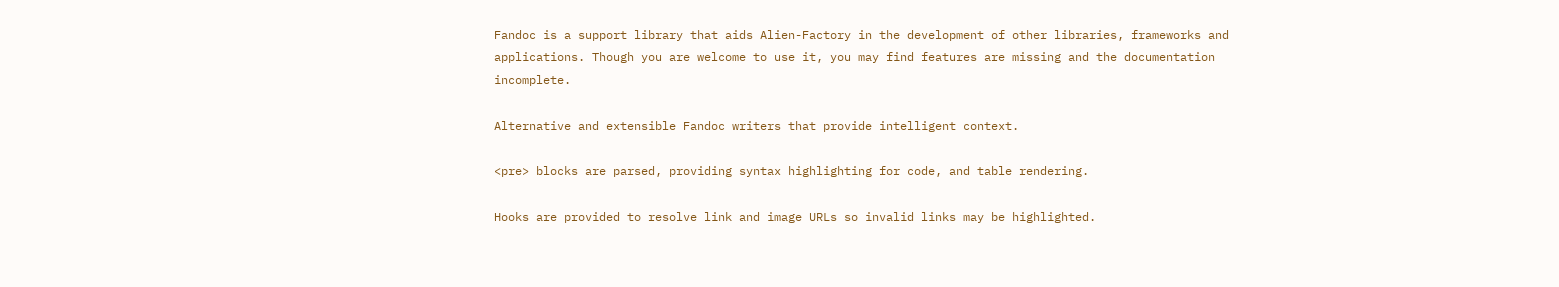Fandoc is a support library that aids Alien-Factory in the development of other libraries, frameworks and applications. Though you are welcome to use it, you may find features are missing and the documentation incomplete.

Alternative and extensible Fandoc writers that provide intelligent context.

<pre> blocks are parsed, providing syntax highlighting for code, and table rendering.

Hooks are provided to resolve link and image URLs so invalid links may be highlighted.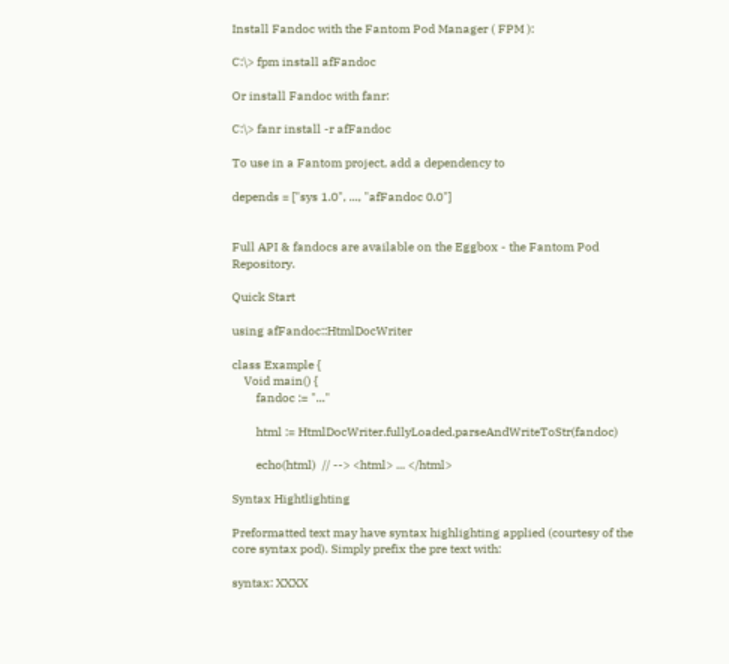Install Fandoc with the Fantom Pod Manager ( FPM ):

C:\> fpm install afFandoc

Or install Fandoc with fanr:

C:\> fanr install -r afFandoc

To use in a Fantom project, add a dependency to

depends = ["sys 1.0", ..., "afFandoc 0.0"]


Full API & fandocs are available on the Eggbox - the Fantom Pod Repository.

Quick Start

using afFandoc::HtmlDocWriter

class Example {
    Void main() {
        fandoc := "..."

        html := HtmlDocWriter.fullyLoaded.parseAndWriteToStr(fandoc)

        echo(html)  // --> <html> ... </html>

Syntax Hightlighting

Preformatted text may have syntax highlighting applied (courtesy of the core syntax pod). Simply prefix the pre text with:

syntax: XXXX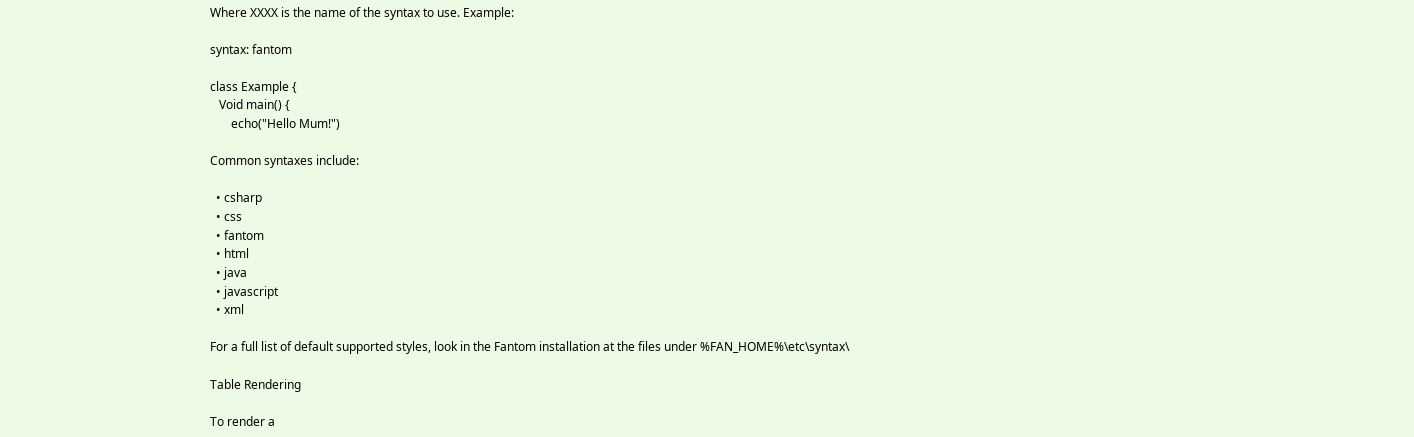Where XXXX is the name of the syntax to use. Example:

syntax: fantom

class Example {
   Void main() {
       echo("Hello Mum!")

Common syntaxes include:

  • csharp
  • css
  • fantom
  • html
  • java
  • javascript
  • xml

For a full list of default supported styles, look in the Fantom installation at the files under %FAN_HOME%\etc\syntax\

Table Rendering

To render a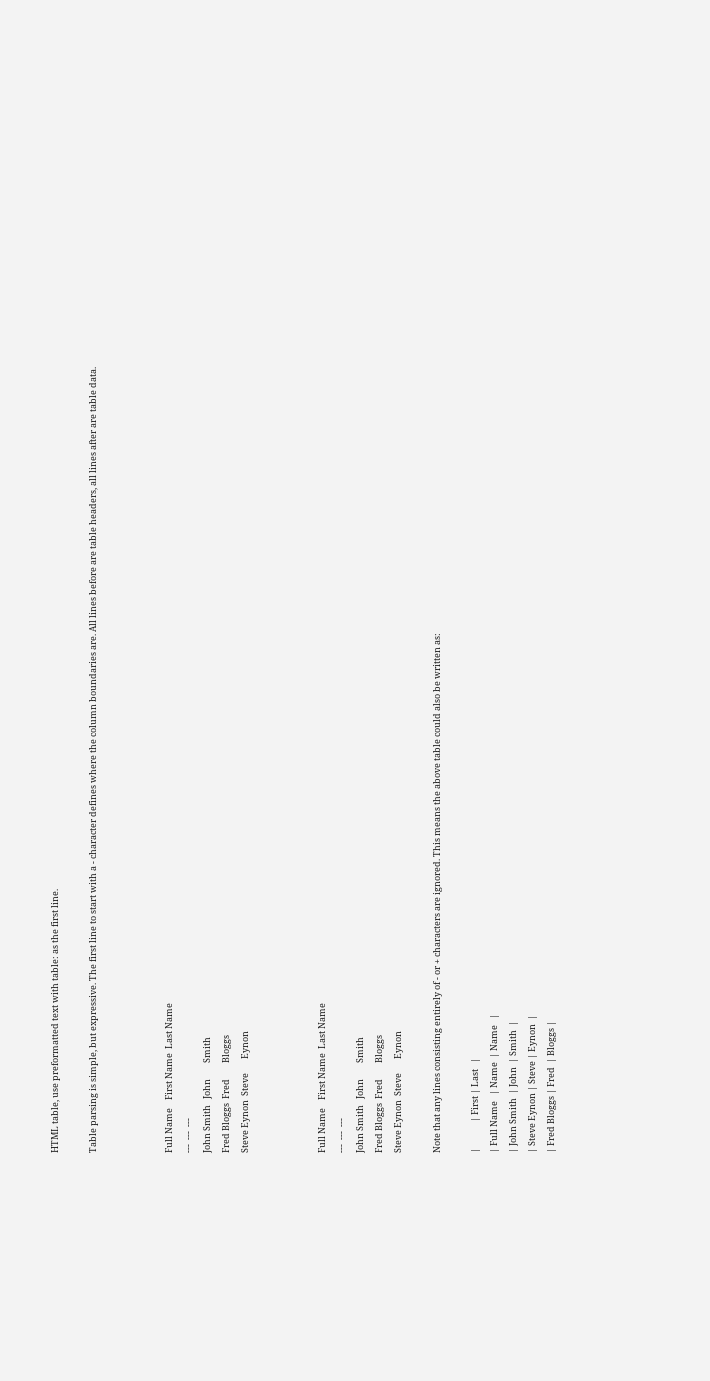HTML table, use preformatted text with table: as the first line.

Table parsing is simple, but expressive. The first line to start with a - character defines where the column boundaries are. All lines before are table headers, all lines after are table data.



Full Name    First Name  Last Name
---  ---  ---
John Smith   John        Smith
Fred Bloggs  Fred        Bloggs
Steve Eynon  Steve       Eynon



Full Name    First Name  Last Name
---  ---  ---
John Smith   John        Smith
Fred Bloggs  Fred        Bloggs
Steve Eynon  Steve       Eynon

Note that any lines consisting entirely of - or + characters are ignored. This means the above table could also be written as:

|             | First | Last   |
| Full Name   | Name  | Name   |
| John Smith  | John  | Smith  |
| Steve Eynon | Steve | Eynon  |
| Fred Bloggs | Fred  | Bloggs |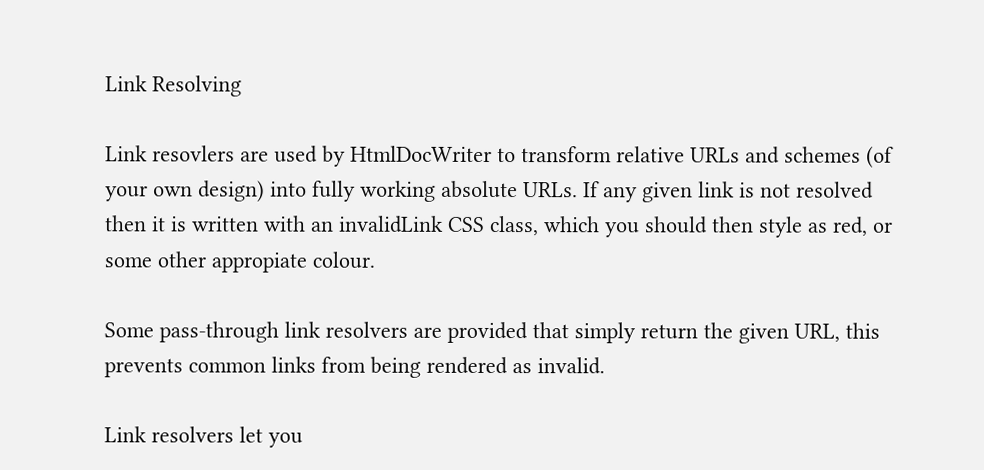Link Resolving

Link resovlers are used by HtmlDocWriter to transform relative URLs and schemes (of your own design) into fully working absolute URLs. If any given link is not resolved then it is written with an invalidLink CSS class, which you should then style as red, or some other appropiate colour.

Some pass-through link resolvers are provided that simply return the given URL, this prevents common links from being rendered as invalid.

Link resolvers let you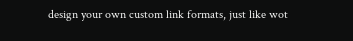design your own custom link formats, just like wot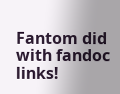Fantom did with fandoc links!